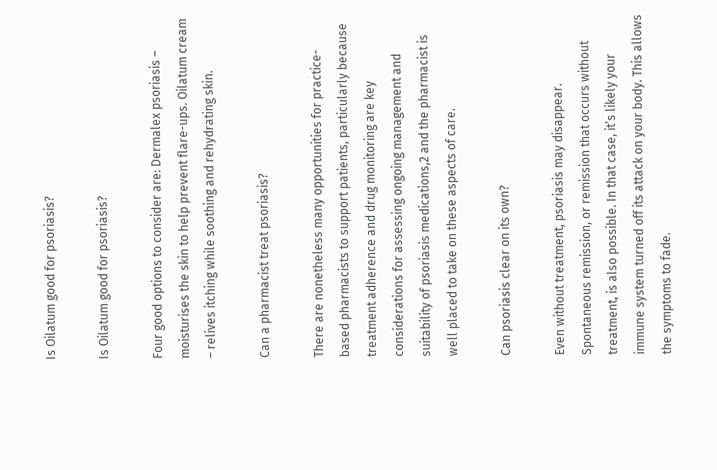Is Oilatum good for psoriasis?

Is Oilatum good for psoriasis?

Four good options to consider are: Dermalex psoriasis – moisturises the skin to help prevent flare-ups. Oilatum cream – relives itching while soothing and rehydrating skin.

Can a pharmacist treat psoriasis?

There are nonetheless many opportunities for practice-based pharmacists to support patients, particularly because treatment adherence and drug monitoring are key considerations for assessing ongoing management and suitability of psoriasis medications,2 and the pharmacist is well placed to take on these aspects of care.

Can psoriasis clear on its own?

Even without treatment, psoriasis may disappear. Spontaneous remission, or remission that occurs without treatment, is also possible. In that case, it’s likely your immune system turned off its attack on your body. This allows the symptoms to fade.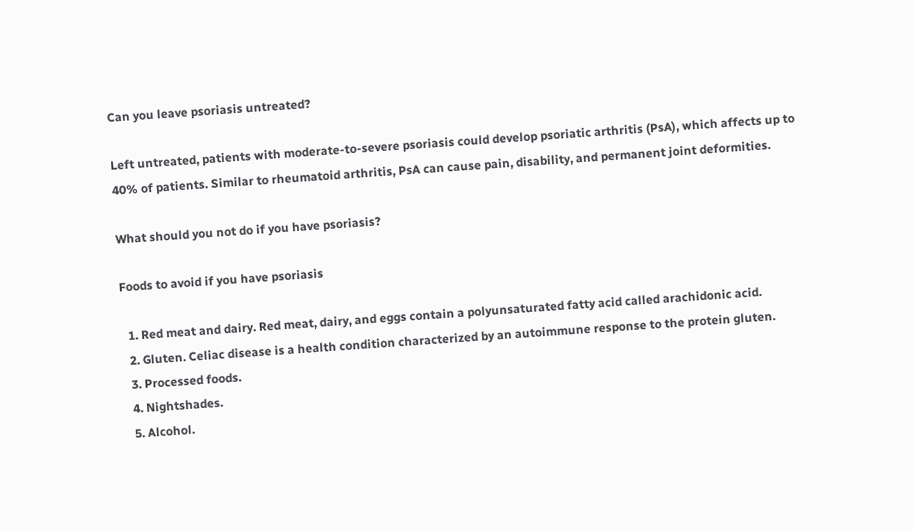Can you leave psoriasis untreated?

Left untreated, patients with moderate-to-severe psoriasis could develop psoriatic arthritis (PsA), which affects up to 40% of patients. Similar to rheumatoid arthritis, PsA can cause pain, disability, and permanent joint deformities.

What should you not do if you have psoriasis?

Foods to avoid if you have psoriasis

  1. Red meat and dairy. Red meat, dairy, and eggs contain a polyunsaturated fatty acid called arachidonic acid.
  2. Gluten. Celiac disease is a health condition characterized by an autoimmune response to the protein gluten.
  3. Processed foods.
  4. Nightshades.
  5. Alcohol.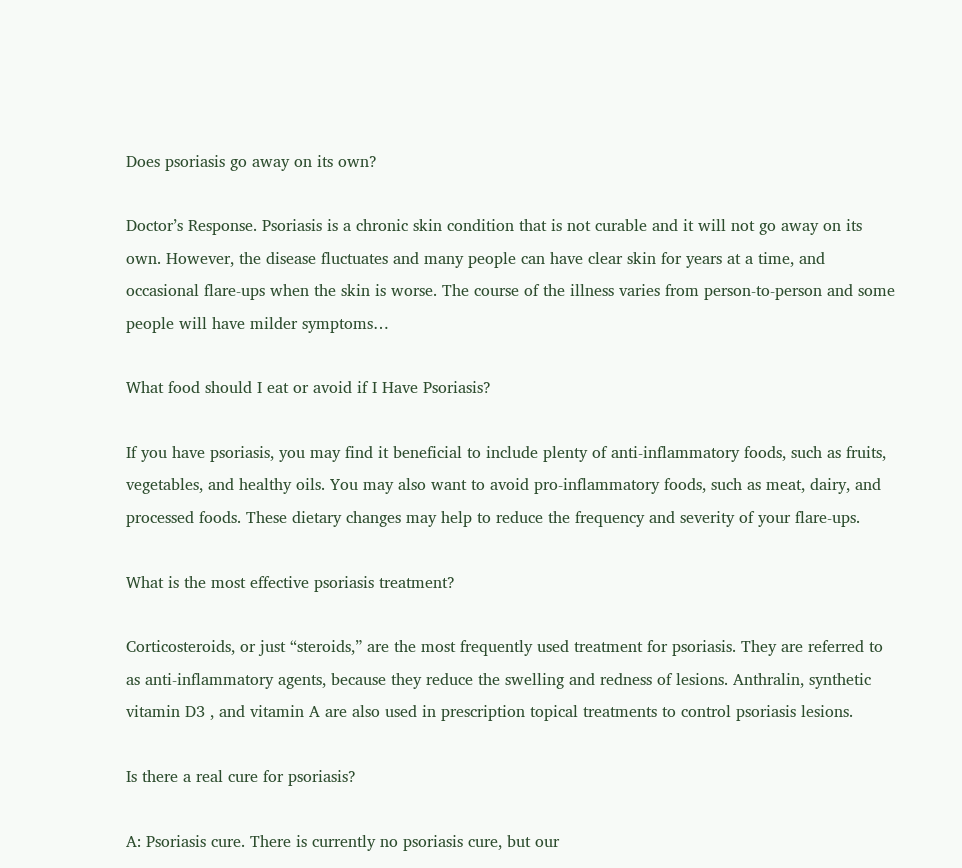Does psoriasis go away on its own?

Doctor’s Response. Psoriasis is a chronic skin condition that is not curable and it will not go away on its own. However, the disease fluctuates and many people can have clear skin for years at a time, and occasional flare-ups when the skin is worse. The course of the illness varies from person-to-person and some people will have milder symptoms…

What food should I eat or avoid if I Have Psoriasis?

If you have psoriasis, you may find it beneficial to include plenty of anti-inflammatory foods, such as fruits, vegetables, and healthy oils. You may also want to avoid pro-inflammatory foods, such as meat, dairy, and processed foods. These dietary changes may help to reduce the frequency and severity of your flare-ups.

What is the most effective psoriasis treatment?

Corticosteroids, or just “steroids,” are the most frequently used treatment for psoriasis. They are referred to as anti-inflammatory agents, because they reduce the swelling and redness of lesions. Anthralin, synthetic vitamin D3 , and vitamin A are also used in prescription topical treatments to control psoriasis lesions.

Is there a real cure for psoriasis?

A: Psoriasis cure. There is currently no psoriasis cure, but our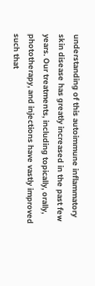understanding of this autoimmune inflammatory skin disease has greatly increased in the past few years. Our treatments, including topically, orally, phototherapy, and injections have vastly improved such that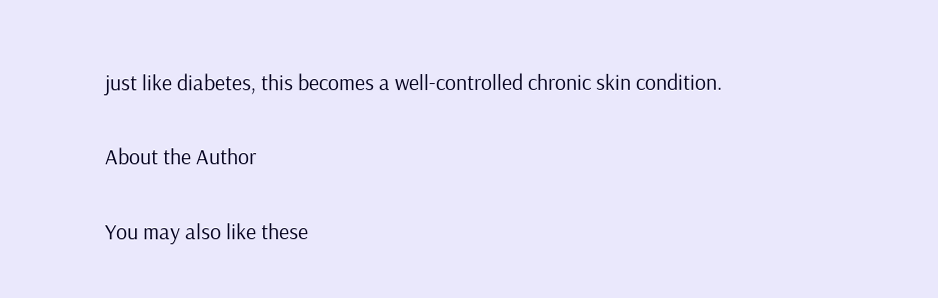just like diabetes, this becomes a well-controlled chronic skin condition.

About the Author

You may also like these